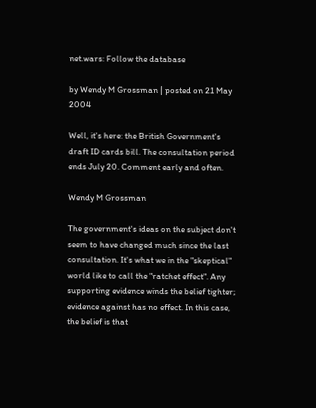net.wars: Follow the database

by Wendy M Grossman | posted on 21 May 2004

Well, it's here: the British Government's draft ID cards bill. The consultation period ends July 20. Comment early and often.

Wendy M Grossman

The government's ideas on the subject don't seem to have changed much since the last consultation. It's what we in the "skeptical" world like to call the "ratchet effect". Any supporting evidence winds the belief tighter; evidence against has no effect. In this case, the belief is that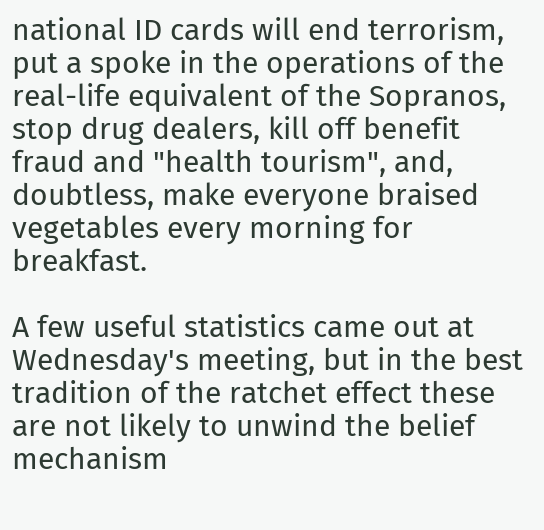national ID cards will end terrorism, put a spoke in the operations of the real-life equivalent of the Sopranos, stop drug dealers, kill off benefit fraud and "health tourism", and, doubtless, make everyone braised vegetables every morning for breakfast.

A few useful statistics came out at Wednesday's meeting, but in the best tradition of the ratchet effect these are not likely to unwind the belief mechanism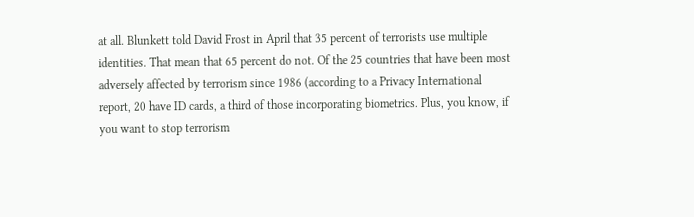at all. Blunkett told David Frost in April that 35 percent of terrorists use multiple identities. That mean that 65 percent do not. Of the 25 countries that have been most adversely affected by terrorism since 1986 (according to a Privacy International report, 20 have ID cards, a third of those incorporating biometrics. Plus, you know, if you want to stop terrorism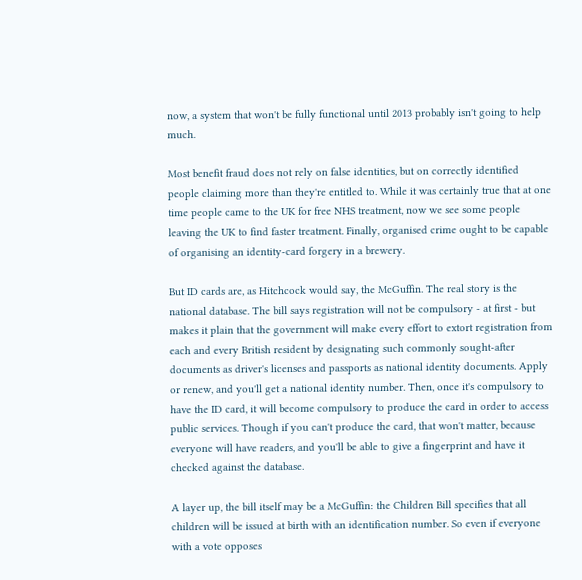now, a system that won't be fully functional until 2013 probably isn't going to help much.

Most benefit fraud does not rely on false identities, but on correctly identified people claiming more than they're entitled to. While it was certainly true that at one time people came to the UK for free NHS treatment, now we see some people leaving the UK to find faster treatment. Finally, organised crime ought to be capable of organising an identity-card forgery in a brewery.

But ID cards are, as Hitchcock would say, the McGuffin. The real story is the national database. The bill says registration will not be compulsory - at first - but makes it plain that the government will make every effort to extort registration from each and every British resident by designating such commonly sought-after documents as driver's licenses and passports as national identity documents. Apply or renew, and you'll get a national identity number. Then, once it's compulsory to have the ID card, it will become compulsory to produce the card in order to access public services. Though if you can't produce the card, that won't matter, because everyone will have readers, and you'll be able to give a fingerprint and have it checked against the database.

A layer up, the bill itself may be a McGuffin: the Children Bill specifies that all children will be issued at birth with an identification number. So even if everyone with a vote opposes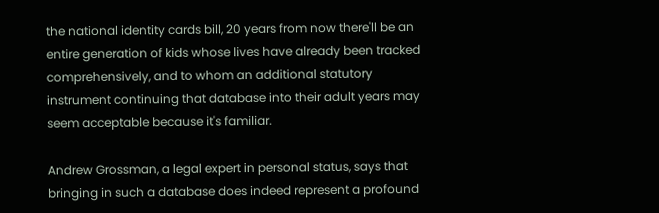the national identity cards bill, 20 years from now there'll be an entire generation of kids whose lives have already been tracked comprehensively, and to whom an additional statutory instrument continuing that database into their adult years may seem acceptable because it's familiar.

Andrew Grossman, a legal expert in personal status, says that bringing in such a database does indeed represent a profound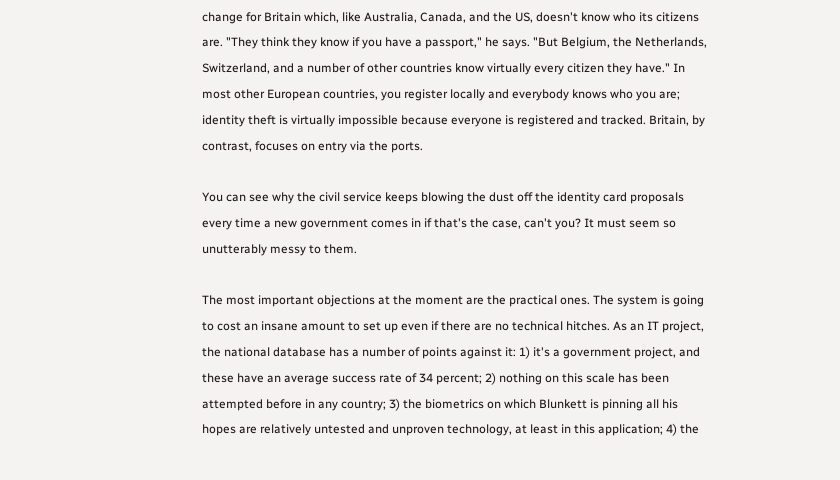change for Britain which, like Australia, Canada, and the US, doesn't know who its citizens are. "They think they know if you have a passport," he says. "But Belgium, the Netherlands, Switzerland, and a number of other countries know virtually every citizen they have." In most other European countries, you register locally and everybody knows who you are; identity theft is virtually impossible because everyone is registered and tracked. Britain, by contrast, focuses on entry via the ports.

You can see why the civil service keeps blowing the dust off the identity card proposals every time a new government comes in if that's the case, can't you? It must seem so unutterably messy to them.

The most important objections at the moment are the practical ones. The system is going to cost an insane amount to set up even if there are no technical hitches. As an IT project, the national database has a number of points against it: 1) it's a government project, and these have an average success rate of 34 percent; 2) nothing on this scale has been attempted before in any country; 3) the biometrics on which Blunkett is pinning all his hopes are relatively untested and unproven technology, at least in this application; 4) the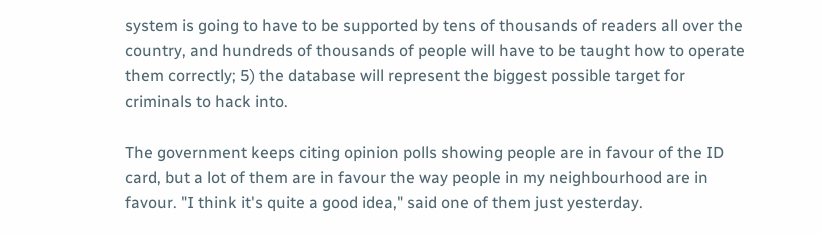system is going to have to be supported by tens of thousands of readers all over the country, and hundreds of thousands of people will have to be taught how to operate them correctly; 5) the database will represent the biggest possible target for criminals to hack into.

The government keeps citing opinion polls showing people are in favour of the ID card, but a lot of them are in favour the way people in my neighbourhood are in favour. "I think it's quite a good idea," said one of them just yesterday.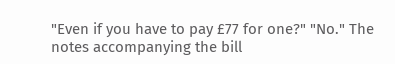"Even if you have to pay £77 for one?" "No." The notes accompanying the bill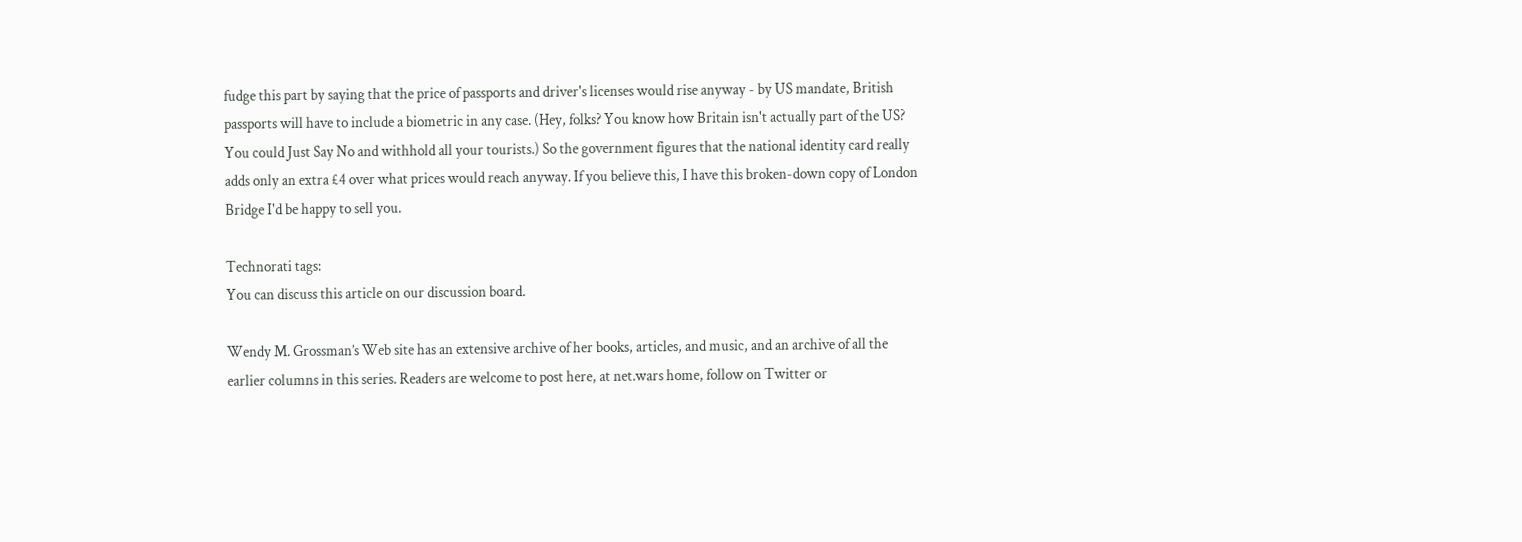fudge this part by saying that the price of passports and driver's licenses would rise anyway - by US mandate, British passports will have to include a biometric in any case. (Hey, folks? You know how Britain isn't actually part of the US? You could Just Say No and withhold all your tourists.) So the government figures that the national identity card really adds only an extra £4 over what prices would reach anyway. If you believe this, I have this broken-down copy of London Bridge I'd be happy to sell you.

Technorati tags:
You can discuss this article on our discussion board.

Wendy M. Grossman’s Web site has an extensive archive of her books, articles, and music, and an archive of all the earlier columns in this series. Readers are welcome to post here, at net.wars home, follow on Twitter or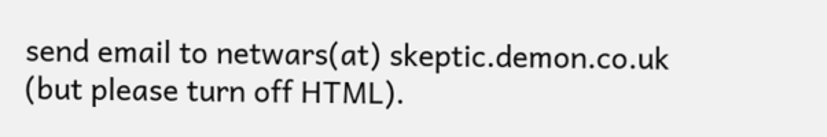send email to netwars(at) skeptic.demon.co.uk (but please turn off HTML).